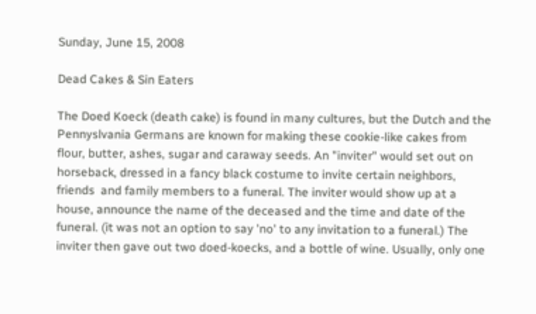Sunday, June 15, 2008

Dead Cakes & Sin Eaters

The Doed Koeck (death cake) is found in many cultures, but the Dutch and the Pennyslvania Germans are known for making these cookie-like cakes from flour, butter, ashes, sugar and caraway seeds. An "inviter" would set out on horseback, dressed in a fancy black costume to invite certain neighbors, friends  and family members to a funeral. The inviter would show up at a house, announce the name of the deceased and the time and date of the funeral. (it was not an option to say 'no' to any invitation to a funeral.) The inviter then gave out two doed-koecks, and a bottle of wine. Usually, only one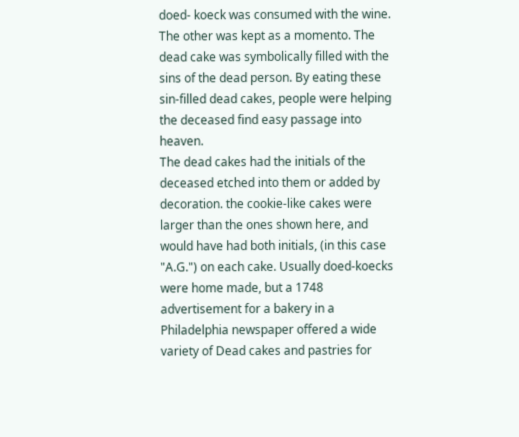doed- koeck was consumed with the wine. The other was kept as a momento. The dead cake was symbolically filled with the sins of the dead person. By eating these sin-filled dead cakes, people were helping the deceased find easy passage into heaven.
The dead cakes had the initials of the deceased etched into them or added by decoration. the cookie-like cakes were larger than the ones shown here, and would have had both initials, (in this case "A.G.") on each cake. Usually doed-koecks were home made, but a 1748 advertisement for a bakery in a Philadelphia newspaper offered a wide variety of Dead cakes and pastries for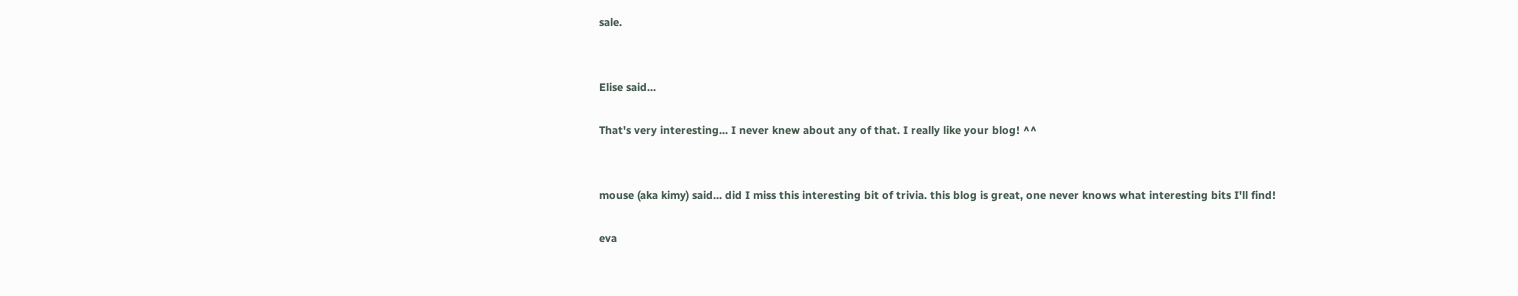sale.


Elise said...

That's very interesting... I never knew about any of that. I really like your blog! ^^


mouse (aka kimy) said... did I miss this interesting bit of trivia. this blog is great, one never knows what interesting bits I'll find!

eva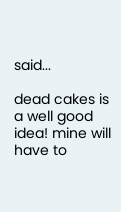said...

dead cakes is a well good idea! mine will have to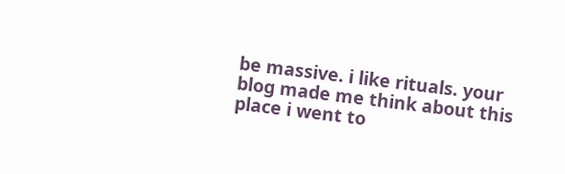be massive. i like rituals. your blog made me think about this place i went to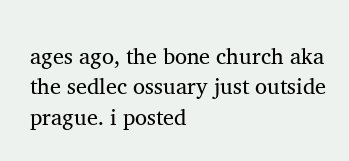ages ago, the bone church aka the sedlec ossuary just outside prague. i posted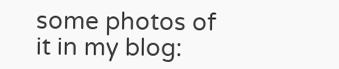some photos of it in my blog: